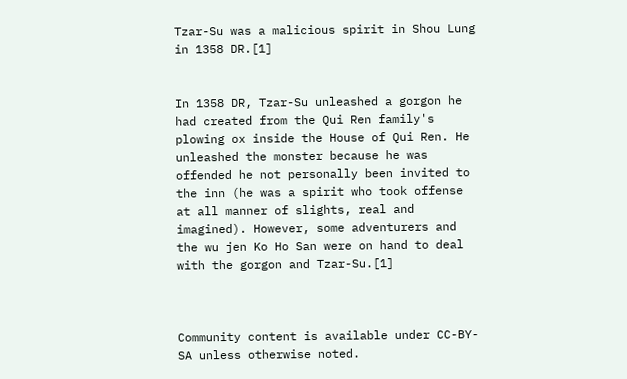Tzar-Su was a malicious spirit in Shou Lung in 1358 DR.[1]


In 1358 DR, Tzar-Su unleashed a gorgon he had created from the Qui Ren family's plowing ox inside the House of Qui Ren. He unleashed the monster because he was offended he not personally been invited to the inn (he was a spirit who took offense at all manner of slights, real and imagined). However, some adventurers and the wu jen Ko Ho San were on hand to deal with the gorgon and Tzar-Su.[1]



Community content is available under CC-BY-SA unless otherwise noted.